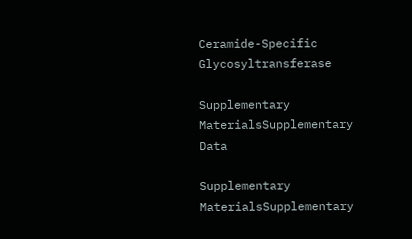Ceramide-Specific Glycosyltransferase

Supplementary MaterialsSupplementary Data

Supplementary MaterialsSupplementary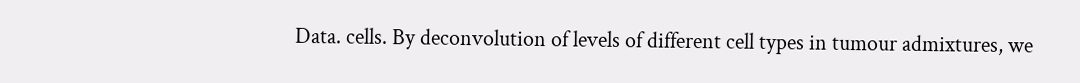Data. cells. By deconvolution of levels of different cell types in tumour admixtures, we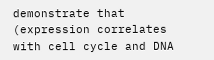demonstrate that (expression correlates with cell cycle and DNA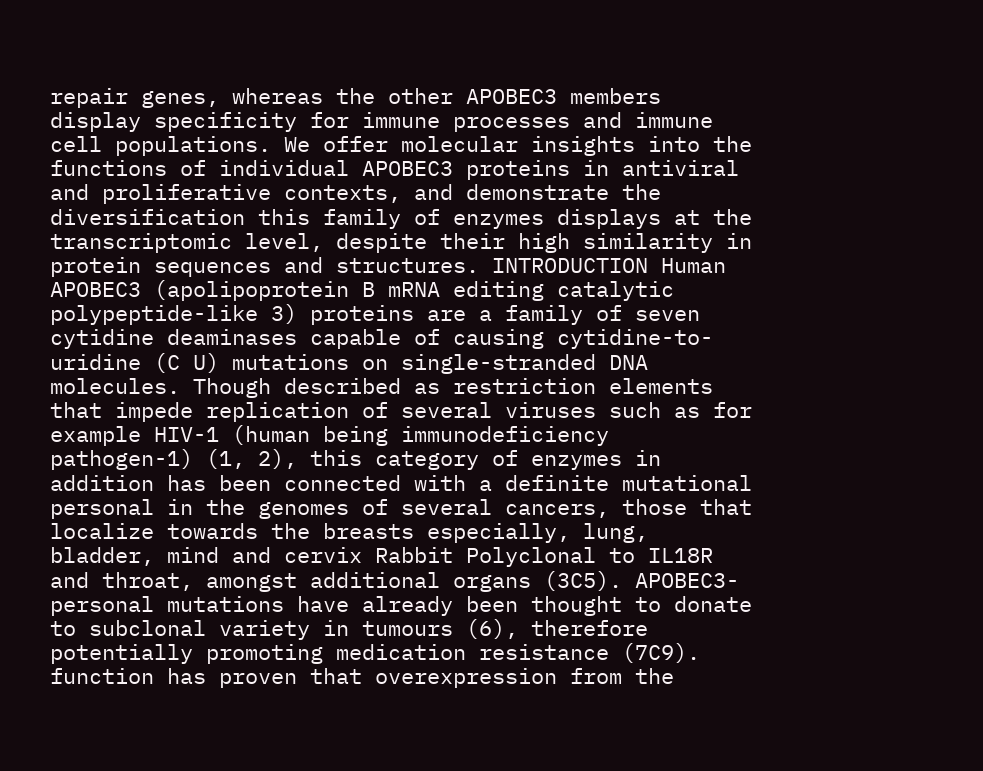repair genes, whereas the other APOBEC3 members display specificity for immune processes and immune cell populations. We offer molecular insights into the functions of individual APOBEC3 proteins in antiviral and proliferative contexts, and demonstrate the diversification this family of enzymes displays at the transcriptomic level, despite their high similarity in protein sequences and structures. INTRODUCTION Human APOBEC3 (apolipoprotein B mRNA editing catalytic polypeptide-like 3) proteins are a family of seven cytidine deaminases capable of causing cytidine-to-uridine (C U) mutations on single-stranded DNA molecules. Though described as restriction elements that impede replication of several viruses such as for example HIV-1 (human being immunodeficiency pathogen-1) (1, 2), this category of enzymes in addition has been connected with a definite mutational personal in the genomes of several cancers, those that localize towards the breasts especially, lung, bladder, mind and cervix Rabbit Polyclonal to IL18R and throat, amongst additional organs (3C5). APOBEC3-personal mutations have already been thought to donate to subclonal variety in tumours (6), therefore potentially promoting medication resistance (7C9). function has proven that overexpression from the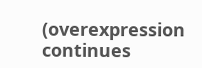(overexpression continues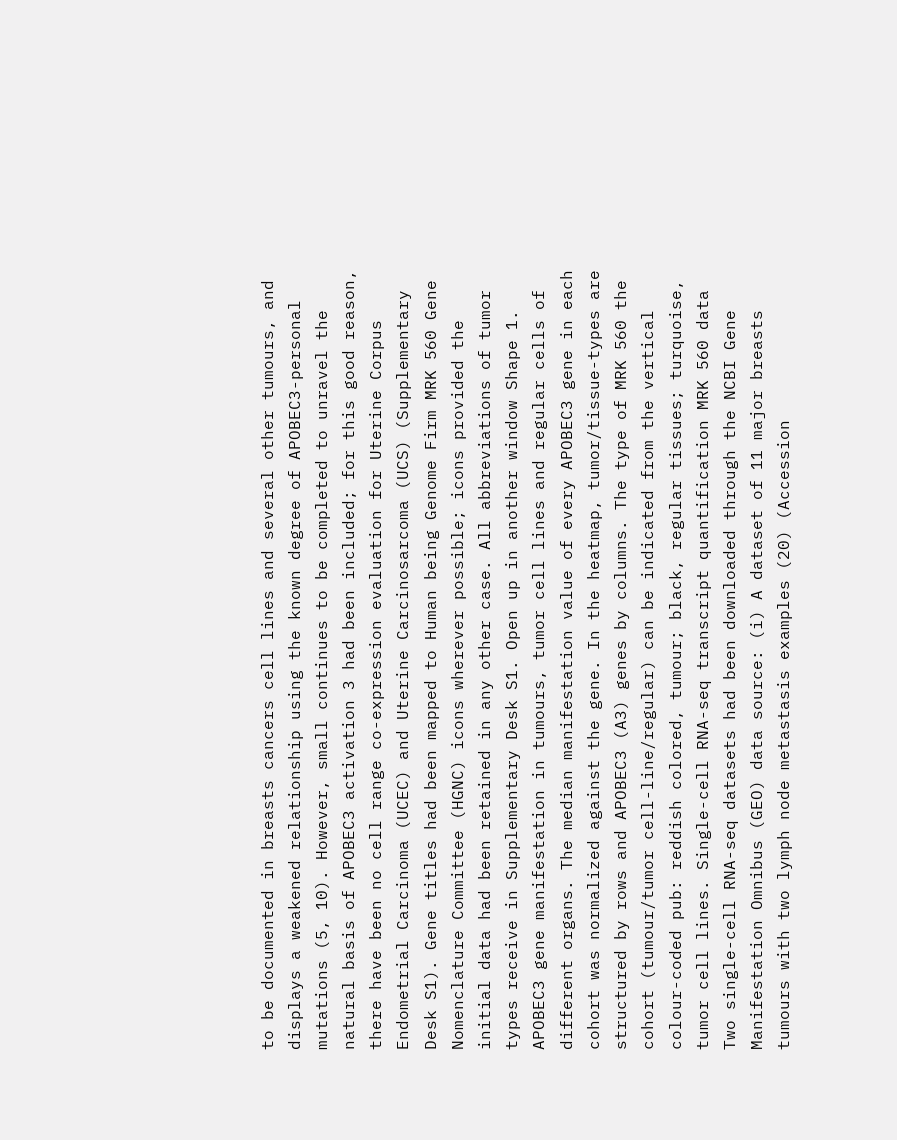to be documented in breasts cancers cell lines and several other tumours, and displays a weakened relationship using the known degree of APOBEC3-personal mutations (5, 10). However, small continues to be completed to unravel the natural basis of APOBEC3 activation 3 had been included; for this good reason, there have been no cell range co-expression evaluation for Uterine Corpus Endometrial Carcinoma (UCEC) and Uterine Carcinosarcoma (UCS) (Supplementary Desk S1). Gene titles had been mapped to Human being Genome Firm MRK 560 Gene Nomenclature Committee (HGNC) icons wherever possible; icons provided the initial data had been retained in any other case. All abbreviations of tumor types receive in Supplementary Desk S1. Open up in another window Shape 1. APOBEC3 gene manifestation in tumours, tumor cell lines and regular cells of different organs. The median manifestation value of every APOBEC3 gene in each cohort was normalized against the gene. In the heatmap, tumor/tissue-types are structured by rows and APOBEC3 (A3) genes by columns. The type of MRK 560 the cohort (tumour/tumor cell-line/regular) can be indicated from the vertical colour-coded pub: reddish colored, tumour; black, regular tissues; turquoise, tumor cell lines. Single-cell RNA-seq transcript quantification MRK 560 data Two single-cell RNA-seq datasets had been downloaded through the NCBI Gene Manifestation Omnibus (GEO) data source: (i) A dataset of 11 major breasts tumours with two lymph node metastasis examples (20) (Accession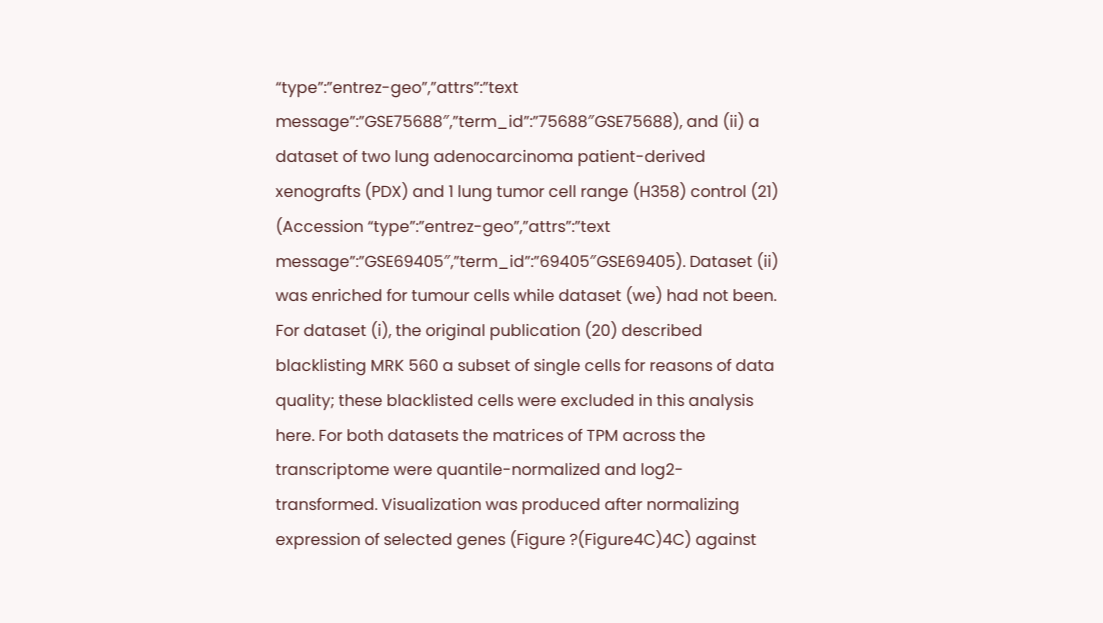“type”:”entrez-geo”,”attrs”:”text message”:”GSE75688″,”term_id”:”75688″GSE75688), and (ii) a dataset of two lung adenocarcinoma patient-derived xenografts (PDX) and 1 lung tumor cell range (H358) control (21) (Accession “type”:”entrez-geo”,”attrs”:”text message”:”GSE69405″,”term_id”:”69405″GSE69405). Dataset (ii) was enriched for tumour cells while dataset (we) had not been. For dataset (i), the original publication (20) described blacklisting MRK 560 a subset of single cells for reasons of data quality; these blacklisted cells were excluded in this analysis here. For both datasets the matrices of TPM across the transcriptome were quantile-normalized and log2-transformed. Visualization was produced after normalizing expression of selected genes (Figure ?(Figure4C)4C) against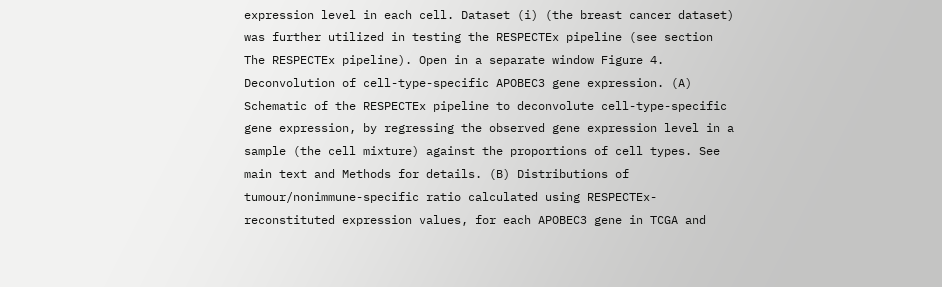expression level in each cell. Dataset (i) (the breast cancer dataset) was further utilized in testing the RESPECTEx pipeline (see section The RESPECTEx pipeline). Open in a separate window Figure 4. Deconvolution of cell-type-specific APOBEC3 gene expression. (A) Schematic of the RESPECTEx pipeline to deconvolute cell-type-specific gene expression, by regressing the observed gene expression level in a sample (the cell mixture) against the proportions of cell types. See main text and Methods for details. (B) Distributions of tumour/nonimmune-specific ratio calculated using RESPECTEx-reconstituted expression values, for each APOBEC3 gene in TCGA and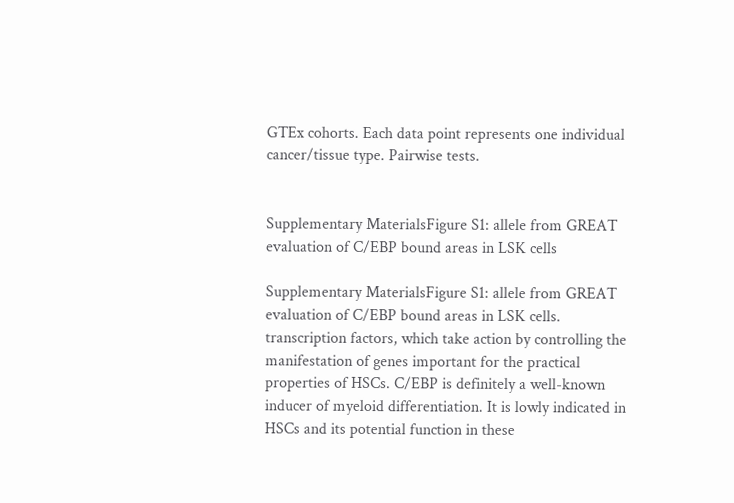GTEx cohorts. Each data point represents one individual cancer/tissue type. Pairwise tests.


Supplementary MaterialsFigure S1: allele from GREAT evaluation of C/EBP bound areas in LSK cells

Supplementary MaterialsFigure S1: allele from GREAT evaluation of C/EBP bound areas in LSK cells. transcription factors, which take action by controlling the manifestation of genes important for the practical properties of HSCs. C/EBP is definitely a well-known inducer of myeloid differentiation. It is lowly indicated in HSCs and its potential function in these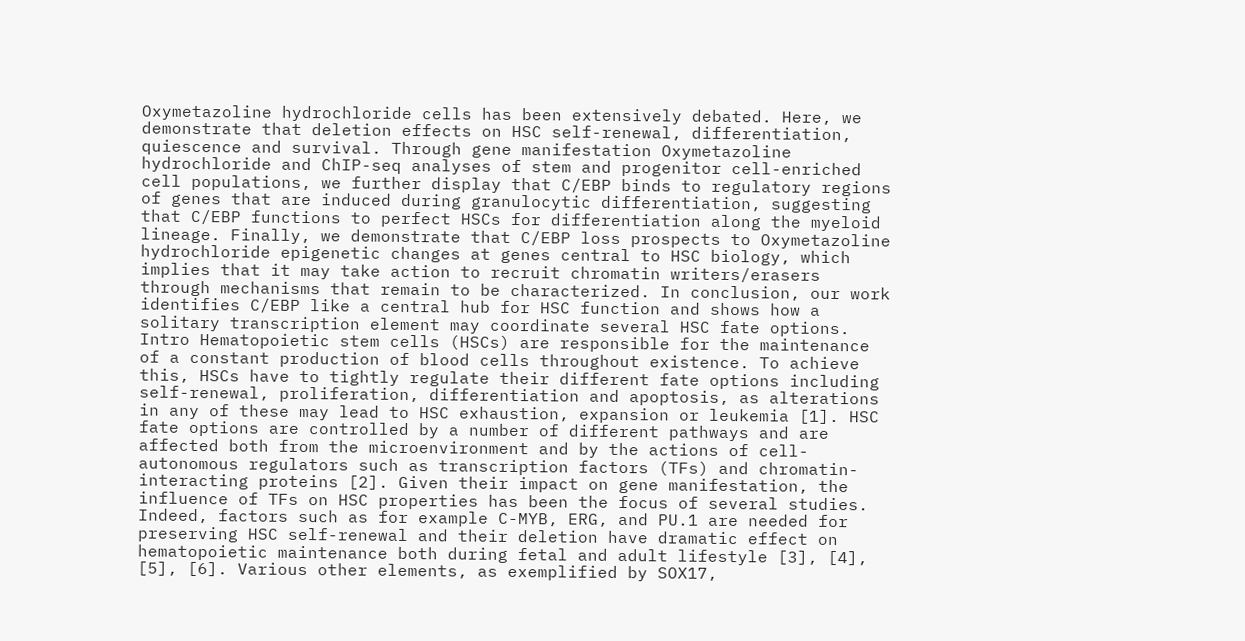Oxymetazoline hydrochloride cells has been extensively debated. Here, we demonstrate that deletion effects on HSC self-renewal, differentiation, quiescence and survival. Through gene manifestation Oxymetazoline hydrochloride and ChIP-seq analyses of stem and progenitor cell-enriched cell populations, we further display that C/EBP binds to regulatory regions of genes that are induced during granulocytic differentiation, suggesting that C/EBP functions to perfect HSCs for differentiation along the myeloid lineage. Finally, we demonstrate that C/EBP loss prospects to Oxymetazoline hydrochloride epigenetic changes at genes central to HSC biology, which implies that it may take action to recruit chromatin writers/erasers through mechanisms that remain to be characterized. In conclusion, our work identifies C/EBP like a central hub for HSC function and shows how a solitary transcription element may coordinate several HSC fate options. Intro Hematopoietic stem cells (HSCs) are responsible for the maintenance of a constant production of blood cells throughout existence. To achieve this, HSCs have to tightly regulate their different fate options including self-renewal, proliferation, differentiation and apoptosis, as alterations in any of these may lead to HSC exhaustion, expansion or leukemia [1]. HSC fate options are controlled by a number of different pathways and are affected both from the microenvironment and by the actions of cell-autonomous regulators such as transcription factors (TFs) and chromatin-interacting proteins [2]. Given their impact on gene manifestation, the influence of TFs on HSC properties has been the focus of several studies. Indeed, factors such as for example C-MYB, ERG, and PU.1 are needed for preserving HSC self-renewal and their deletion have dramatic effect on hematopoietic maintenance both during fetal and adult lifestyle [3], [4], [5], [6]. Various other elements, as exemplified by SOX17,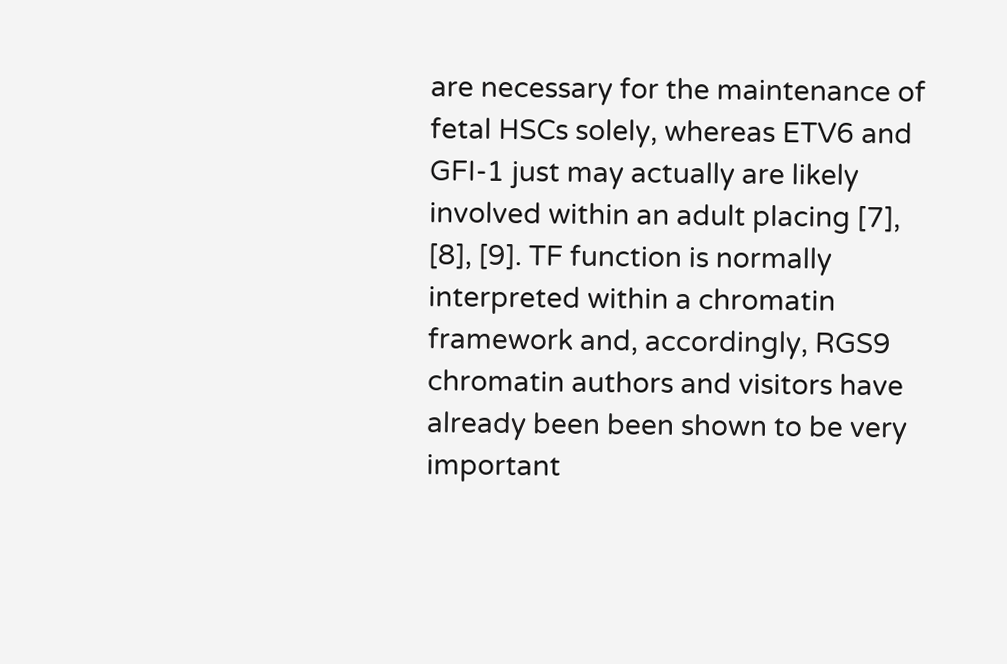are necessary for the maintenance of fetal HSCs solely, whereas ETV6 and GFI-1 just may actually are likely involved within an adult placing [7], [8], [9]. TF function is normally interpreted within a chromatin framework and, accordingly, RGS9 chromatin authors and visitors have already been been shown to be very important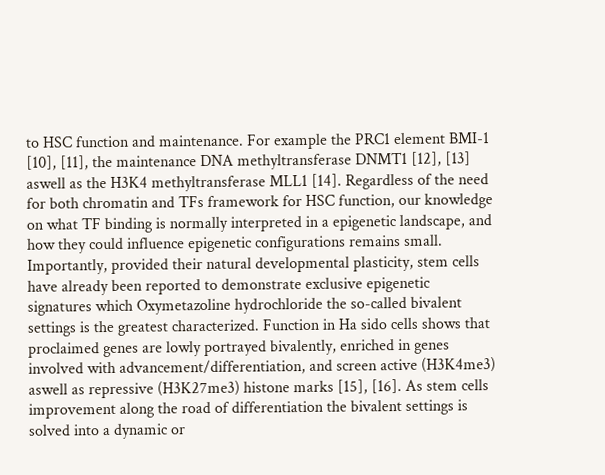to HSC function and maintenance. For example the PRC1 element BMI-1 [10], [11], the maintenance DNA methyltransferase DNMT1 [12], [13] aswell as the H3K4 methyltransferase MLL1 [14]. Regardless of the need for both chromatin and TFs framework for HSC function, our knowledge on what TF binding is normally interpreted in a epigenetic landscape, and how they could influence epigenetic configurations remains small. Importantly, provided their natural developmental plasticity, stem cells have already been reported to demonstrate exclusive epigenetic signatures which Oxymetazoline hydrochloride the so-called bivalent settings is the greatest characterized. Function in Ha sido cells shows that proclaimed genes are lowly portrayed bivalently, enriched in genes involved with advancement/differentiation, and screen active (H3K4me3) aswell as repressive (H3K27me3) histone marks [15], [16]. As stem cells improvement along the road of differentiation the bivalent settings is solved into a dynamic or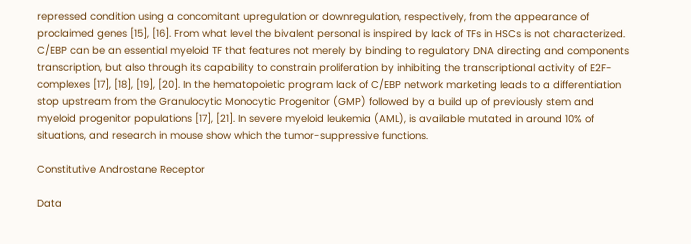repressed condition using a concomitant upregulation or downregulation, respectively, from the appearance of proclaimed genes [15], [16]. From what level the bivalent personal is inspired by lack of TFs in HSCs is not characterized. C/EBP can be an essential myeloid TF that features not merely by binding to regulatory DNA directing and components transcription, but also through its capability to constrain proliferation by inhibiting the transcriptional activity of E2F-complexes [17], [18], [19], [20]. In the hematopoietic program lack of C/EBP network marketing leads to a differentiation stop upstream from the Granulocytic Monocytic Progenitor (GMP) followed by a build up of previously stem and myeloid progenitor populations [17], [21]. In severe myeloid leukemia (AML), is available mutated in around 10% of situations, and research in mouse show which the tumor-suppressive functions.

Constitutive Androstane Receptor

Data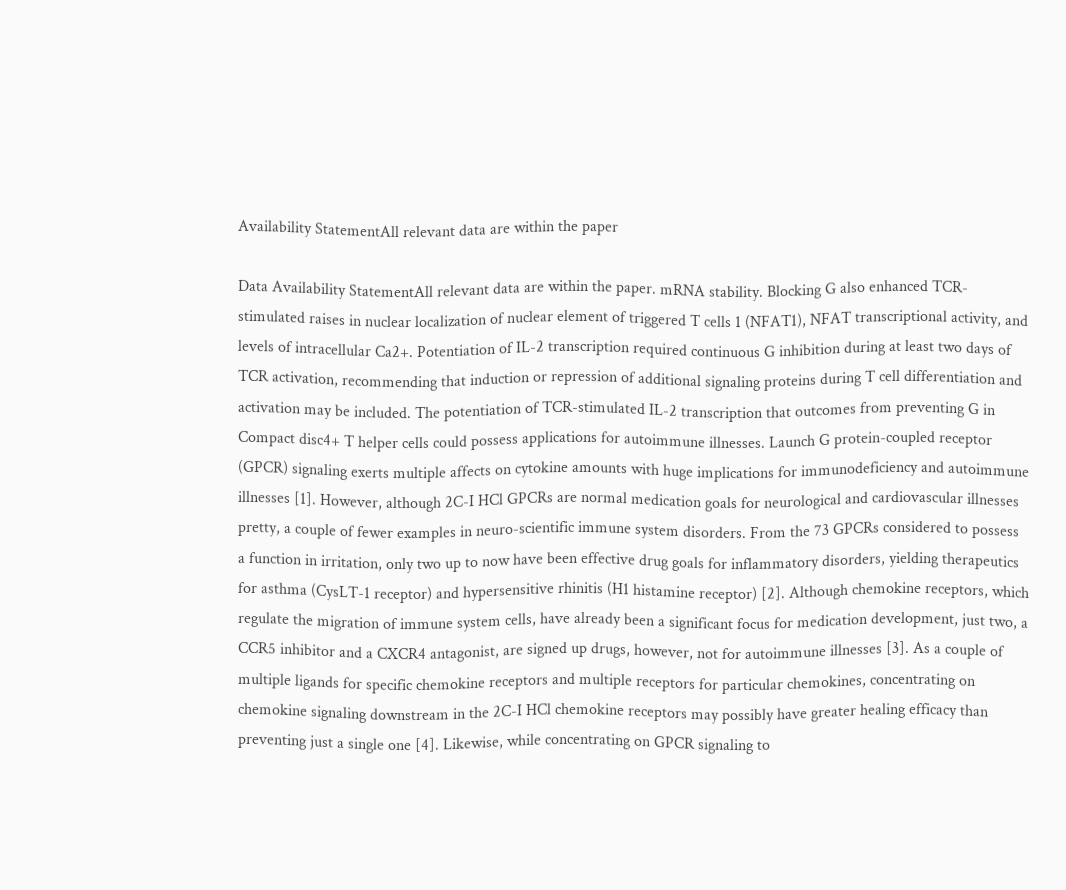Availability StatementAll relevant data are within the paper

Data Availability StatementAll relevant data are within the paper. mRNA stability. Blocking G also enhanced TCR-stimulated raises in nuclear localization of nuclear element of triggered T cells 1 (NFAT1), NFAT transcriptional activity, and levels of intracellular Ca2+. Potentiation of IL-2 transcription required continuous G inhibition during at least two days of TCR activation, recommending that induction or repression of additional signaling proteins during T cell differentiation and activation may be included. The potentiation of TCR-stimulated IL-2 transcription that outcomes from preventing G in Compact disc4+ T helper cells could possess applications for autoimmune illnesses. Launch G protein-coupled receptor (GPCR) signaling exerts multiple affects on cytokine amounts with huge implications for immunodeficiency and autoimmune illnesses [1]. However, although 2C-I HCl GPCRs are normal medication goals for neurological and cardiovascular illnesses pretty, a couple of fewer examples in neuro-scientific immune system disorders. From the 73 GPCRs considered to possess a function in irritation, only two up to now have been effective drug goals for inflammatory disorders, yielding therapeutics for asthma (CysLT-1 receptor) and hypersensitive rhinitis (H1 histamine receptor) [2]. Although chemokine receptors, which regulate the migration of immune system cells, have already been a significant focus for medication development, just two, a CCR5 inhibitor and a CXCR4 antagonist, are signed up drugs, however, not for autoimmune illnesses [3]. As a couple of multiple ligands for specific chemokine receptors and multiple receptors for particular chemokines, concentrating on chemokine signaling downstream in the 2C-I HCl chemokine receptors may possibly have greater healing efficacy than preventing just a single one [4]. Likewise, while concentrating on GPCR signaling to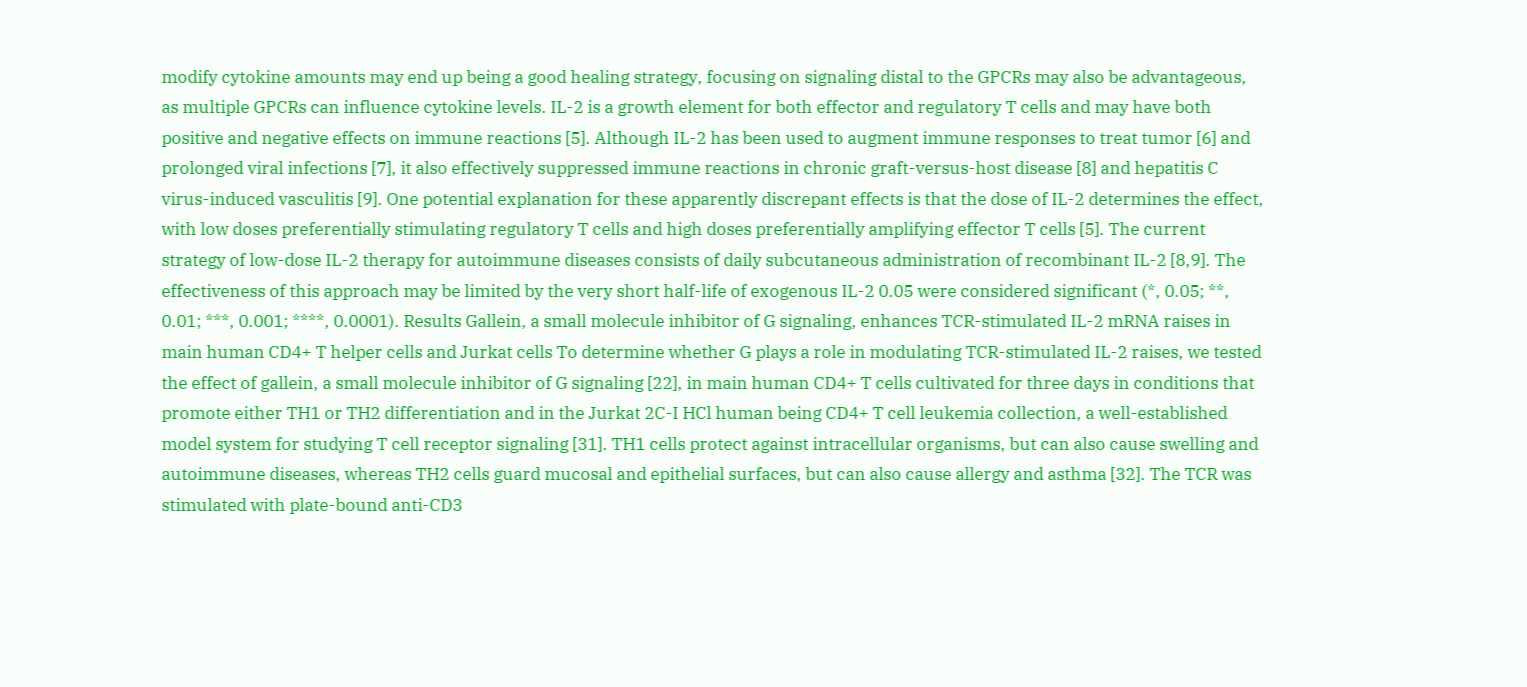modify cytokine amounts may end up being a good healing strategy, focusing on signaling distal to the GPCRs may also be advantageous, as multiple GPCRs can influence cytokine levels. IL-2 is a growth element for both effector and regulatory T cells and may have both positive and negative effects on immune reactions [5]. Although IL-2 has been used to augment immune responses to treat tumor [6] and prolonged viral infections [7], it also effectively suppressed immune reactions in chronic graft-versus-host disease [8] and hepatitis C virus-induced vasculitis [9]. One potential explanation for these apparently discrepant effects is that the dose of IL-2 determines the effect, with low doses preferentially stimulating regulatory T cells and high doses preferentially amplifying effector T cells [5]. The current strategy of low-dose IL-2 therapy for autoimmune diseases consists of daily subcutaneous administration of recombinant IL-2 [8,9]. The effectiveness of this approach may be limited by the very short half-life of exogenous IL-2 0.05 were considered significant (*, 0.05; **, 0.01; ***, 0.001; ****, 0.0001). Results Gallein, a small molecule inhibitor of G signaling, enhances TCR-stimulated IL-2 mRNA raises in main human CD4+ T helper cells and Jurkat cells To determine whether G plays a role in modulating TCR-stimulated IL-2 raises, we tested the effect of gallein, a small molecule inhibitor of G signaling [22], in main human CD4+ T cells cultivated for three days in conditions that promote either TH1 or TH2 differentiation and in the Jurkat 2C-I HCl human being CD4+ T cell leukemia collection, a well-established model system for studying T cell receptor signaling [31]. TH1 cells protect against intracellular organisms, but can also cause swelling and autoimmune diseases, whereas TH2 cells guard mucosal and epithelial surfaces, but can also cause allergy and asthma [32]. The TCR was stimulated with plate-bound anti-CD3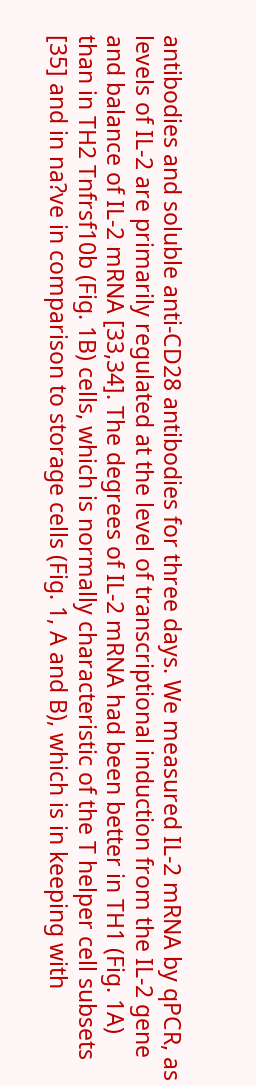antibodies and soluble anti-CD28 antibodies for three days. We measured IL-2 mRNA by qPCR, as levels of IL-2 are primarily regulated at the level of transcriptional induction from the IL-2 gene and balance of IL-2 mRNA [33,34]. The degrees of IL-2 mRNA had been better in TH1 (Fig. 1A) than in TH2 Tnfrsf10b (Fig. 1B) cells, which is normally characteristic of the T helper cell subsets [35] and in na?ve in comparison to storage cells (Fig. 1, A and B), which is in keeping with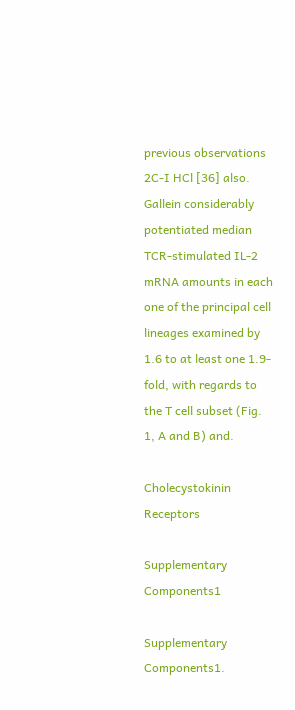previous observations 2C-I HCl [36] also. Gallein considerably potentiated median TCR-stimulated IL-2 mRNA amounts in each one of the principal cell lineages examined by 1.6 to at least one 1.9-fold, with regards to the T cell subset (Fig. 1, A and B) and.

Cholecystokinin Receptors

Supplementary Components1

Supplementary Components1.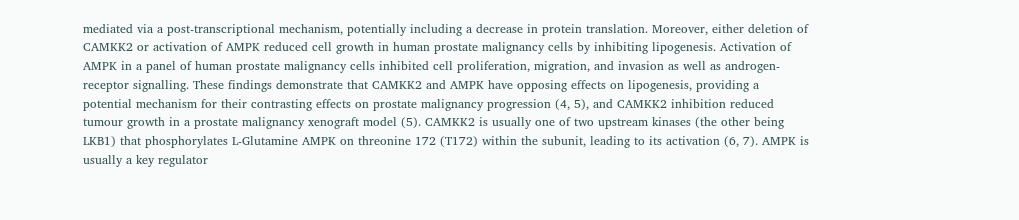mediated via a post-transcriptional mechanism, potentially including a decrease in protein translation. Moreover, either deletion of CAMKK2 or activation of AMPK reduced cell growth in human prostate malignancy cells by inhibiting lipogenesis. Activation of AMPK in a panel of human prostate malignancy cells inhibited cell proliferation, migration, and invasion as well as androgen-receptor signalling. These findings demonstrate that CAMKK2 and AMPK have opposing effects on lipogenesis, providing a potential mechanism for their contrasting effects on prostate malignancy progression (4, 5), and CAMKK2 inhibition reduced tumour growth in a prostate malignancy xenograft model (5). CAMKK2 is usually one of two upstream kinases (the other being LKB1) that phosphorylates L-Glutamine AMPK on threonine 172 (T172) within the subunit, leading to its activation (6, 7). AMPK is usually a key regulator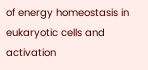of energy homeostasis in eukaryotic cells and activation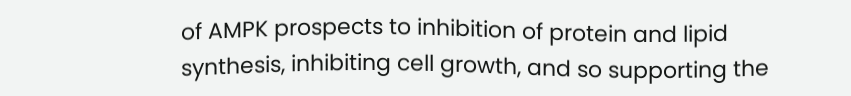of AMPK prospects to inhibition of protein and lipid synthesis, inhibiting cell growth, and so supporting the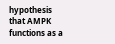hypothesis that AMPK functions as a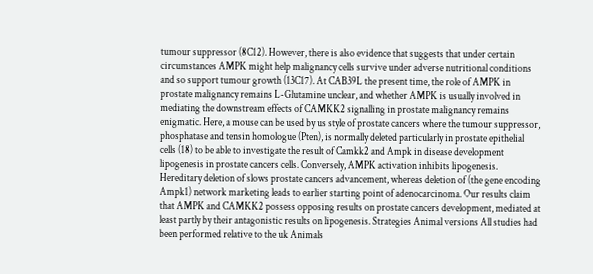tumour suppressor (8C12). However, there is also evidence that suggests that under certain circumstances AMPK might help malignancy cells survive under adverse nutritional conditions and so support tumour growth (13C17). At CAB39L the present time, the role of AMPK in prostate malignancy remains L-Glutamine unclear, and whether AMPK is usually involved in mediating the downstream effects of CAMKK2 signalling in prostate malignancy remains enigmatic. Here, a mouse can be used by us style of prostate cancers where the tumour suppressor, phosphatase and tensin homologue (Pten), is normally deleted particularly in prostate epithelial cells (18) to be able to investigate the result of Camkk2 and Ampk in disease development lipogenesis in prostate cancers cells. Conversely, AMPK activation inhibits lipogenesis. Hereditary deletion of slows prostate cancers advancement, whereas deletion of (the gene encoding Ampk1) network marketing leads to earlier starting point of adenocarcinoma. Our results claim that AMPK and CAMKK2 possess opposing results on prostate cancers development, mediated at least partly by their antagonistic results on lipogenesis. Strategies Animal versions All studies had been performed relative to the uk Animals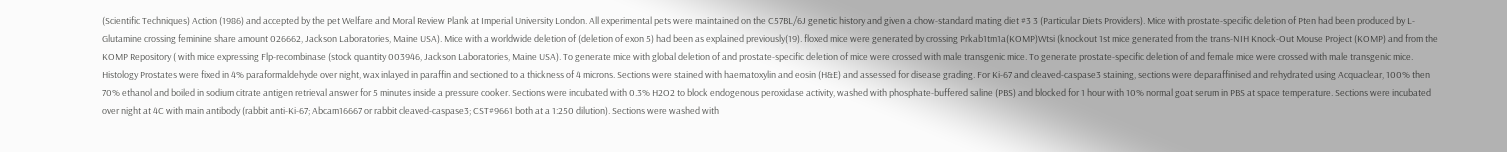(Scientific Techniques) Action (1986) and accepted by the pet Welfare and Moral Review Plank at Imperial University London. All experimental pets were maintained on the C57BL/6J genetic history and given a chow-standard mating diet #3 3 (Particular Diets Providers). Mice with prostate-specific deletion of Pten had been produced by L-Glutamine crossing feminine share amount 026662, Jackson Laboratories, Maine USA). Mice with a worldwide deletion of (deletion of exon 5) had been as explained previously(19). floxed mice were generated by crossing Prkab1tm1a(KOMP)Wtsi (knockout 1st mice generated from the trans-NIH Knock-Out Mouse Project (KOMP) and from the KOMP Repository ( with mice expressing Flp-recombinase (stock quantity 003946, Jackson Laboratories, Maine USA). To generate mice with global deletion of and prostate-specific deletion of mice were crossed with male transgenic mice. To generate prostate-specific deletion of and female mice were crossed with male transgenic mice. Histology Prostates were fixed in 4% paraformaldehyde over night, wax inlayed in paraffin and sectioned to a thickness of 4 microns. Sections were stained with haematoxylin and eosin (H&E) and assessed for disease grading. For Ki-67 and cleaved-caspase3 staining, sections were deparaffinised and rehydrated using Acquaclear, 100% then 70% ethanol and boiled in sodium citrate antigen retrieval answer for 5 minutes inside a pressure cooker. Sections were incubated with 0.3% H2O2 to block endogenous peroxidase activity, washed with phosphate-buffered saline (PBS) and blocked for 1 hour with 10% normal goat serum in PBS at space temperature. Sections were incubated over night at 4C with main antibody (rabbit anti-Ki-67; Abcam16667 or rabbit cleaved-caspase3; CST#9661 both at a 1:250 dilution). Sections were washed with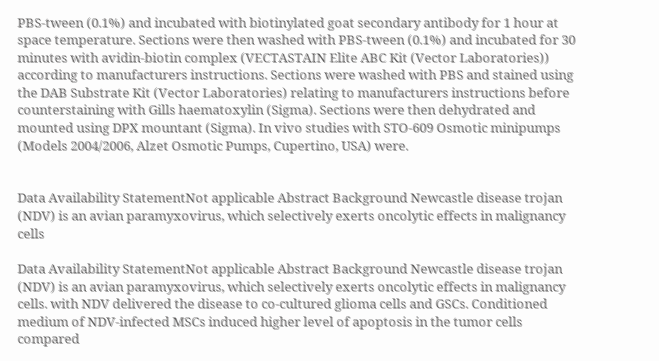PBS-tween (0.1%) and incubated with biotinylated goat secondary antibody for 1 hour at space temperature. Sections were then washed with PBS-tween (0.1%) and incubated for 30 minutes with avidin-biotin complex (VECTASTAIN Elite ABC Kit (Vector Laboratories)) according to manufacturers instructions. Sections were washed with PBS and stained using the DAB Substrate Kit (Vector Laboratories) relating to manufacturers instructions before counterstaining with Gills haematoxylin (Sigma). Sections were then dehydrated and mounted using DPX mountant (Sigma). In vivo studies with STO-609 Osmotic minipumps (Models 2004/2006, Alzet Osmotic Pumps, Cupertino, USA) were.


Data Availability StatementNot applicable Abstract Background Newcastle disease trojan (NDV) is an avian paramyxovirus, which selectively exerts oncolytic effects in malignancy cells

Data Availability StatementNot applicable Abstract Background Newcastle disease trojan (NDV) is an avian paramyxovirus, which selectively exerts oncolytic effects in malignancy cells. with NDV delivered the disease to co-cultured glioma cells and GSCs. Conditioned medium of NDV-infected MSCs induced higher level of apoptosis in the tumor cells compared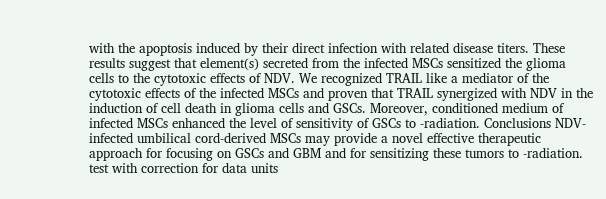with the apoptosis induced by their direct infection with related disease titers. These results suggest that element(s) secreted from the infected MSCs sensitized the glioma cells to the cytotoxic effects of NDV. We recognized TRAIL like a mediator of the cytotoxic effects of the infected MSCs and proven that TRAIL synergized with NDV in the induction of cell death in glioma cells and GSCs. Moreover, conditioned medium of infected MSCs enhanced the level of sensitivity of GSCs to -radiation. Conclusions NDV-infected umbilical cord-derived MSCs may provide a novel effective therapeutic approach for focusing on GSCs and GBM and for sensitizing these tumors to -radiation. test with correction for data units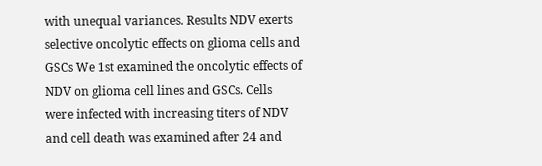with unequal variances. Results NDV exerts selective oncolytic effects on glioma cells and GSCs We 1st examined the oncolytic effects of NDV on glioma cell lines and GSCs. Cells were infected with increasing titers of NDV and cell death was examined after 24 and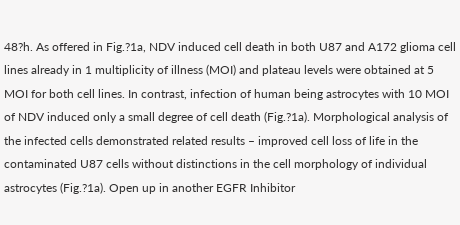48?h. As offered in Fig.?1a, NDV induced cell death in both U87 and A172 glioma cell lines already in 1 multiplicity of illness (MOI) and plateau levels were obtained at 5 MOI for both cell lines. In contrast, infection of human being astrocytes with 10 MOI of NDV induced only a small degree of cell death (Fig.?1a). Morphological analysis of the infected cells demonstrated related results – improved cell loss of life in the contaminated U87 cells without distinctions in the cell morphology of individual astrocytes (Fig.?1a). Open up in another EGFR Inhibitor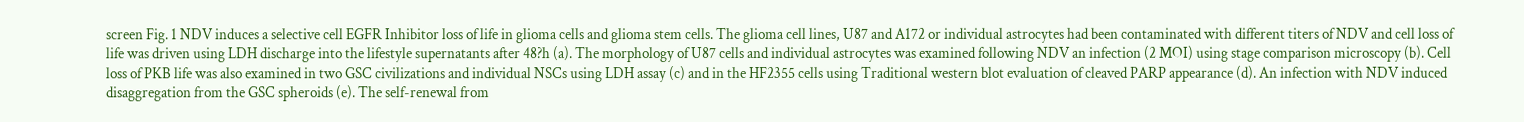screen Fig. 1 NDV induces a selective cell EGFR Inhibitor loss of life in glioma cells and glioma stem cells. The glioma cell lines, U87 and A172 or individual astrocytes had been contaminated with different titers of NDV and cell loss of life was driven using LDH discharge into the lifestyle supernatants after 48?h (a). The morphology of U87 cells and individual astrocytes was examined following NDV an infection (2 MOI) using stage comparison microscopy (b). Cell loss of PKB life was also examined in two GSC civilizations and individual NSCs using LDH assay (c) and in the HF2355 cells using Traditional western blot evaluation of cleaved PARP appearance (d). An infection with NDV induced disaggregation from the GSC spheroids (e). The self-renewal from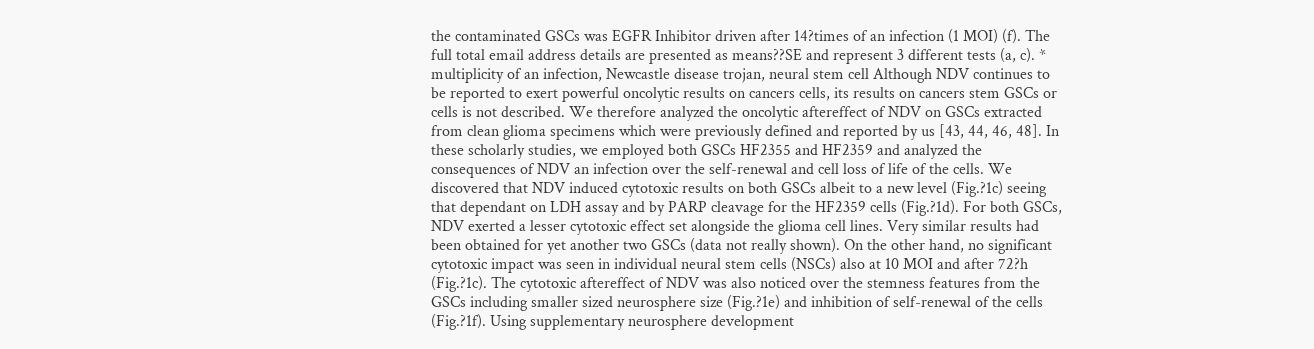the contaminated GSCs was EGFR Inhibitor driven after 14?times of an infection (1 MOI) (f). The full total email address details are presented as means??SE and represent 3 different tests (a, c). * multiplicity of an infection, Newcastle disease trojan, neural stem cell Although NDV continues to be reported to exert powerful oncolytic results on cancers cells, its results on cancers stem GSCs or cells is not described. We therefore analyzed the oncolytic aftereffect of NDV on GSCs extracted from clean glioma specimens which were previously defined and reported by us [43, 44, 46, 48]. In these scholarly studies, we employed both GSCs HF2355 and HF2359 and analyzed the consequences of NDV an infection over the self-renewal and cell loss of life of the cells. We discovered that NDV induced cytotoxic results on both GSCs albeit to a new level (Fig.?1c) seeing that dependant on LDH assay and by PARP cleavage for the HF2359 cells (Fig.?1d). For both GSCs, NDV exerted a lesser cytotoxic effect set alongside the glioma cell lines. Very similar results had been obtained for yet another two GSCs (data not really shown). On the other hand, no significant cytotoxic impact was seen in individual neural stem cells (NSCs) also at 10 MOI and after 72?h (Fig.?1c). The cytotoxic aftereffect of NDV was also noticed over the stemness features from the GSCs including smaller sized neurosphere size (Fig.?1e) and inhibition of self-renewal of the cells (Fig.?1f). Using supplementary neurosphere development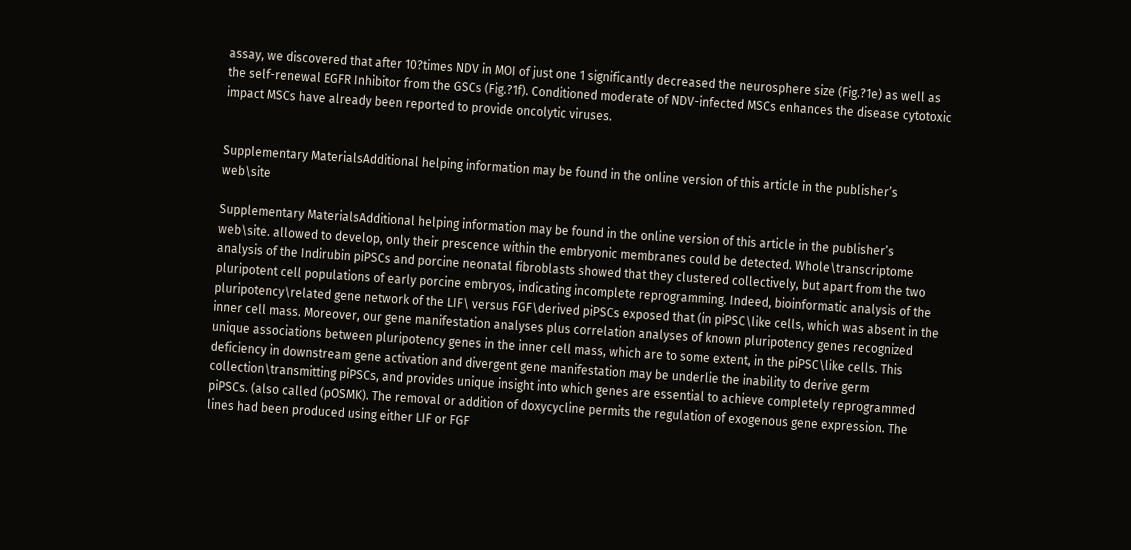assay, we discovered that after 10?times NDV in MOI of just one 1 significantly decreased the neurosphere size (Fig.?1e) as well as the self-renewal EGFR Inhibitor from the GSCs (Fig.?1f). Conditioned moderate of NDV-infected MSCs enhances the disease cytotoxic impact MSCs have already been reported to provide oncolytic viruses.


Supplementary MaterialsAdditional helping information may be found in the online version of this article in the publisher’s web\site

Supplementary MaterialsAdditional helping information may be found in the online version of this article in the publisher’s web\site. allowed to develop, only their prescence within the embryonic membranes could be detected. Whole\transcriptome analysis of the Indirubin piPSCs and porcine neonatal fibroblasts showed that they clustered collectively, but apart from the two pluripotent cell populations of early porcine embryos, indicating incomplete reprogramming. Indeed, bioinformatic analysis of the pluripotency\related gene network of the LIF\ versus FGF\derived piPSCs exposed that (in piPSC\like cells, which was absent in the inner cell mass. Moreover, our gene manifestation analyses plus correlation analyses of known pluripotency genes recognized unique associations between pluripotency genes in the inner cell mass, which are to some extent, in the piPSC\like cells. This deficiency in downstream gene activation and divergent gene manifestation may be underlie the inability to derive germ collection\transmitting piPSCs, and provides unique insight into which genes are essential to achieve completely reprogrammed piPSCs. (also called (pOSMK). The removal or addition of doxycycline permits the regulation of exogenous gene expression. The lines had been produced using either LIF or FGF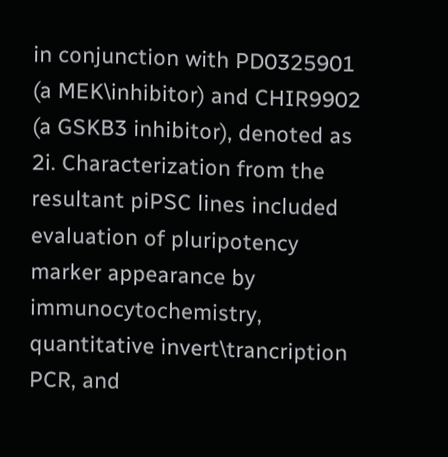in conjunction with PD0325901 (a MEK\inhibitor) and CHIR9902 (a GSKB3 inhibitor), denoted as 2i. Characterization from the resultant piPSC lines included evaluation of pluripotency marker appearance by immunocytochemistry, quantitative invert\trancription PCR, and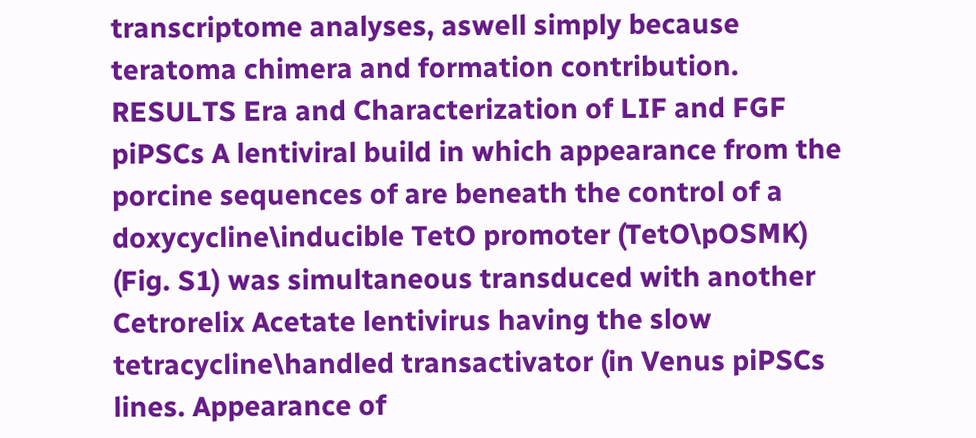transcriptome analyses, aswell simply because teratoma chimera and formation contribution. RESULTS Era and Characterization of LIF and FGF piPSCs A lentiviral build in which appearance from the porcine sequences of are beneath the control of a doxycycline\inducible TetO promoter (TetO\pOSMK) (Fig. S1) was simultaneous transduced with another Cetrorelix Acetate lentivirus having the slow tetracycline\handled transactivator (in Venus piPSCs lines. Appearance of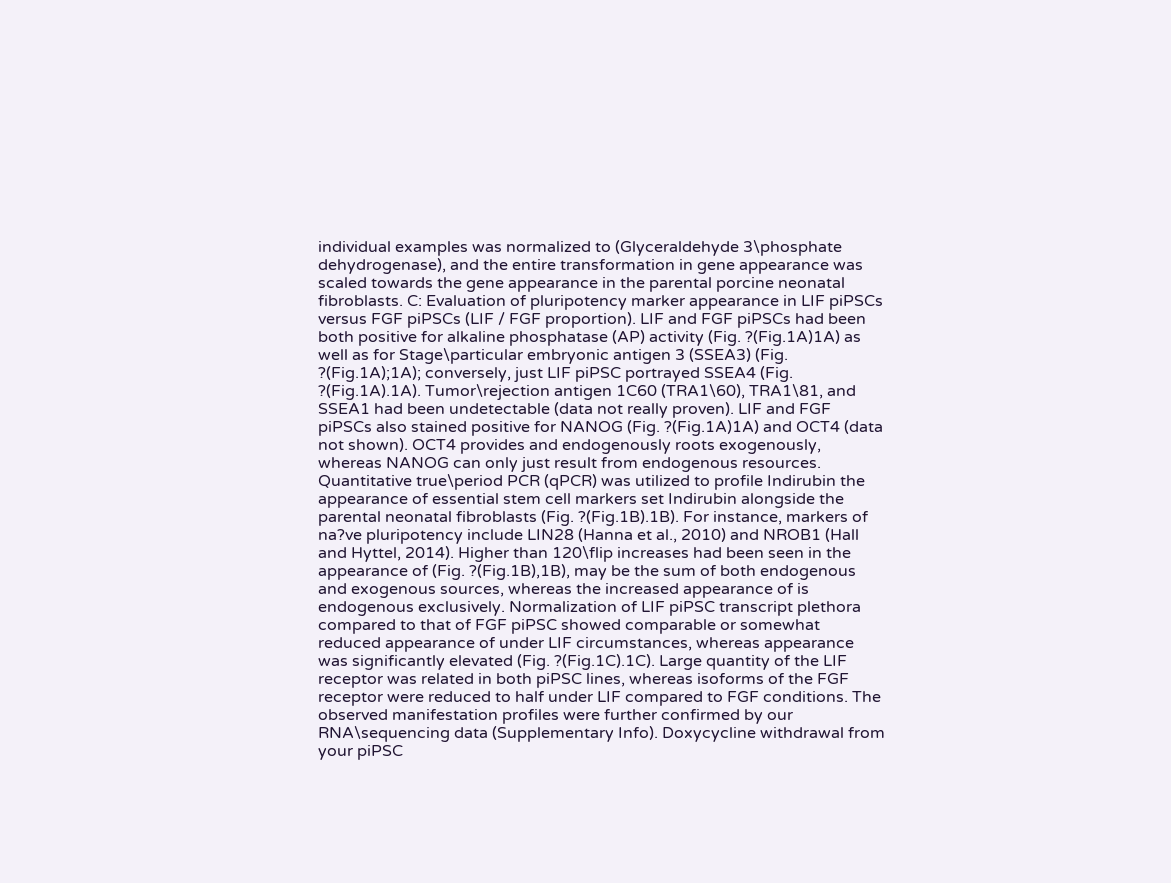individual examples was normalized to (Glyceraldehyde 3\phosphate dehydrogenase), and the entire transformation in gene appearance was scaled towards the gene appearance in the parental porcine neonatal fibroblasts. C: Evaluation of pluripotency marker appearance in LIF piPSCs versus FGF piPSCs (LIF / FGF proportion). LIF and FGF piPSCs had been both positive for alkaline phosphatase (AP) activity (Fig. ?(Fig.1A)1A) as well as for Stage\particular embryonic antigen 3 (SSEA3) (Fig. ?(Fig.1A);1A); conversely, just LIF piPSC portrayed SSEA4 (Fig. ?(Fig.1A).1A). Tumor\rejection antigen 1C60 (TRA1\60), TRA1\81, and SSEA1 had been undetectable (data not really proven). LIF and FGF piPSCs also stained positive for NANOG (Fig. ?(Fig.1A)1A) and OCT4 (data not shown). OCT4 provides and endogenously roots exogenously, whereas NANOG can only just result from endogenous resources. Quantitative true\period PCR (qPCR) was utilized to profile Indirubin the appearance of essential stem cell markers set Indirubin alongside the parental neonatal fibroblasts (Fig. ?(Fig.1B).1B). For instance, markers of na?ve pluripotency include LIN28 (Hanna et al., 2010) and NROB1 (Hall and Hyttel, 2014). Higher than 120\flip increases had been seen in the appearance of (Fig. ?(Fig.1B),1B), may be the sum of both endogenous and exogenous sources, whereas the increased appearance of is endogenous exclusively. Normalization of LIF piPSC transcript plethora compared to that of FGF piPSC showed comparable or somewhat reduced appearance of under LIF circumstances, whereas appearance was significantly elevated (Fig. ?(Fig.1C).1C). Large quantity of the LIF receptor was related in both piPSC lines, whereas isoforms of the FGF receptor were reduced to half under LIF compared to FGF conditions. The observed manifestation profiles were further confirmed by our RNA\sequencing data (Supplementary Info). Doxycycline withdrawal from your piPSC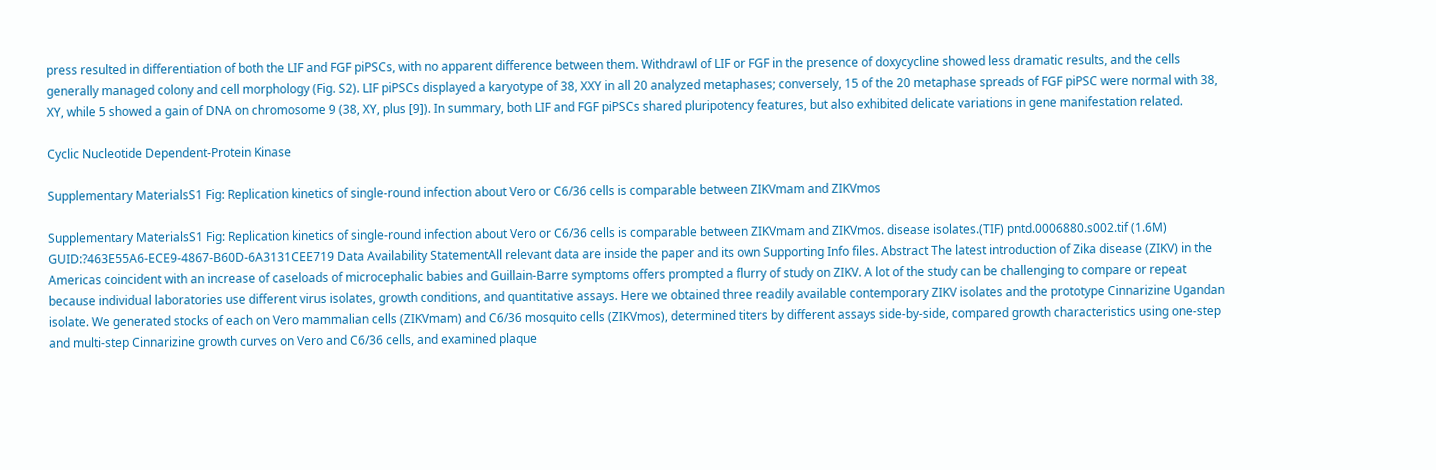press resulted in differentiation of both the LIF and FGF piPSCs, with no apparent difference between them. Withdrawl of LIF or FGF in the presence of doxycycline showed less dramatic results, and the cells generally managed colony and cell morphology (Fig. S2). LIF piPSCs displayed a karyotype of 38, XXY in all 20 analyzed metaphases; conversely, 15 of the 20 metaphase spreads of FGF piPSC were normal with 38, XY, while 5 showed a gain of DNA on chromosome 9 (38, XY, plus [9]). In summary, both LIF and FGF piPSCs shared pluripotency features, but also exhibited delicate variations in gene manifestation related.

Cyclic Nucleotide Dependent-Protein Kinase

Supplementary MaterialsS1 Fig: Replication kinetics of single-round infection about Vero or C6/36 cells is comparable between ZIKVmam and ZIKVmos

Supplementary MaterialsS1 Fig: Replication kinetics of single-round infection about Vero or C6/36 cells is comparable between ZIKVmam and ZIKVmos. disease isolates.(TIF) pntd.0006880.s002.tif (1.6M) GUID:?463E55A6-ECE9-4867-B60D-6A3131CEE719 Data Availability StatementAll relevant data are inside the paper and its own Supporting Info files. Abstract The latest introduction of Zika disease (ZIKV) in the Americas coincident with an increase of caseloads of microcephalic babies and Guillain-Barre symptoms offers prompted a flurry of study on ZIKV. A lot of the study can be challenging to compare or repeat because individual laboratories use different virus isolates, growth conditions, and quantitative assays. Here we obtained three readily available contemporary ZIKV isolates and the prototype Cinnarizine Ugandan isolate. We generated stocks of each on Vero mammalian cells (ZIKVmam) and C6/36 mosquito cells (ZIKVmos), determined titers by different assays side-by-side, compared growth characteristics using one-step and multi-step Cinnarizine growth curves on Vero and C6/36 cells, and examined plaque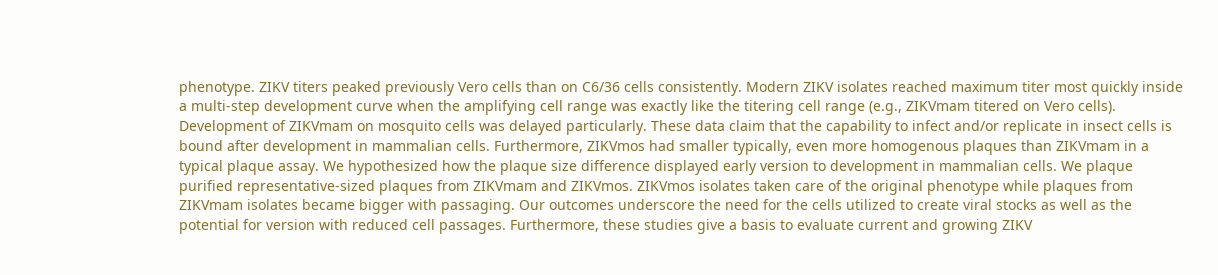phenotype. ZIKV titers peaked previously Vero cells than on C6/36 cells consistently. Modern ZIKV isolates reached maximum titer most quickly inside a multi-step development curve when the amplifying cell range was exactly like the titering cell range (e.g., ZIKVmam titered on Vero cells). Development of ZIKVmam on mosquito cells was delayed particularly. These data claim that the capability to infect and/or replicate in insect cells is bound after development in mammalian cells. Furthermore, ZIKVmos had smaller typically, even more homogenous plaques than ZIKVmam in a typical plaque assay. We hypothesized how the plaque size difference displayed early version to development in mammalian cells. We plaque purified representative-sized plaques from ZIKVmam and ZIKVmos. ZIKVmos isolates taken care of the original phenotype while plaques from ZIKVmam isolates became bigger with passaging. Our outcomes underscore the need for the cells utilized to create viral stocks as well as the potential for version with reduced cell passages. Furthermore, these studies give a basis to evaluate current and growing ZIKV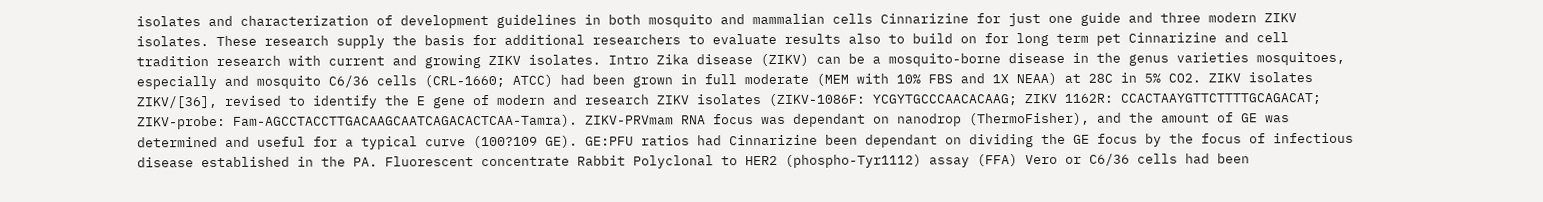isolates and characterization of development guidelines in both mosquito and mammalian cells Cinnarizine for just one guide and three modern ZIKV isolates. These research supply the basis for additional researchers to evaluate results also to build on for long term pet Cinnarizine and cell tradition research with current and growing ZIKV isolates. Intro Zika disease (ZIKV) can be a mosquito-borne disease in the genus varieties mosquitoes, especially and mosquito C6/36 cells (CRL-1660; ATCC) had been grown in full moderate (MEM with 10% FBS and 1X NEAA) at 28C in 5% CO2. ZIKV isolates ZIKV/[36], revised to identify the E gene of modern and research ZIKV isolates (ZIKV-1086F: YCGYTGCCCAACACAAG; ZIKV 1162R: CCACTAAYGTTCTTTTGCAGACAT; ZIKV-probe: Fam-AGCCTACCTTGACAAGCAATCAGACACTCAA-Tamra). ZIKV-PRVmam RNA focus was dependant on nanodrop (ThermoFisher), and the amount of GE was determined and useful for a typical curve (100?109 GE). GE:PFU ratios had Cinnarizine been dependant on dividing the GE focus by the focus of infectious disease established in the PA. Fluorescent concentrate Rabbit Polyclonal to HER2 (phospho-Tyr1112) assay (FFA) Vero or C6/36 cells had been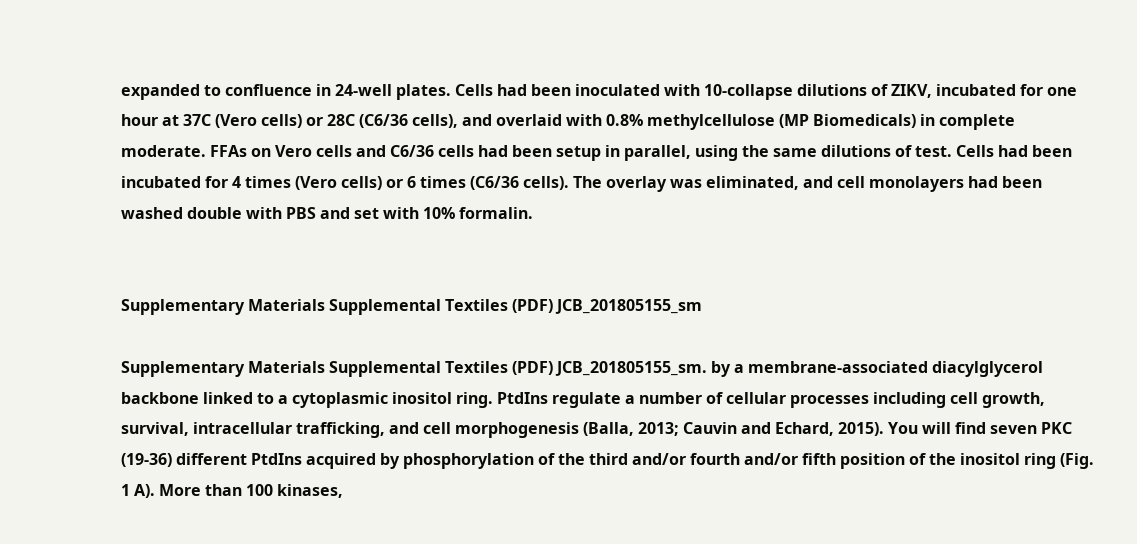expanded to confluence in 24-well plates. Cells had been inoculated with 10-collapse dilutions of ZIKV, incubated for one hour at 37C (Vero cells) or 28C (C6/36 cells), and overlaid with 0.8% methylcellulose (MP Biomedicals) in complete moderate. FFAs on Vero cells and C6/36 cells had been setup in parallel, using the same dilutions of test. Cells had been incubated for 4 times (Vero cells) or 6 times (C6/36 cells). The overlay was eliminated, and cell monolayers had been washed double with PBS and set with 10% formalin.


Supplementary Materials Supplemental Textiles (PDF) JCB_201805155_sm

Supplementary Materials Supplemental Textiles (PDF) JCB_201805155_sm. by a membrane-associated diacylglycerol backbone linked to a cytoplasmic inositol ring. PtdIns regulate a number of cellular processes including cell growth, survival, intracellular trafficking, and cell morphogenesis (Balla, 2013; Cauvin and Echard, 2015). You will find seven PKC (19-36) different PtdIns acquired by phosphorylation of the third and/or fourth and/or fifth position of the inositol ring (Fig. 1 A). More than 100 kinases,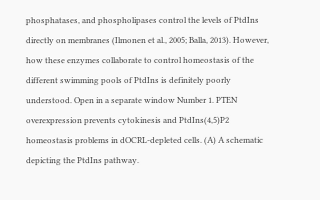phosphatases, and phospholipases control the levels of PtdIns directly on membranes (Ilmonen et al., 2005; Balla, 2013). However, how these enzymes collaborate to control homeostasis of the different swimming pools of PtdIns is definitely poorly understood. Open in a separate window Number 1. PTEN overexpression prevents cytokinesis and PtdIns(4,5)P2 homeostasis problems in dOCRL-depleted cells. (A) A schematic depicting the PtdIns pathway.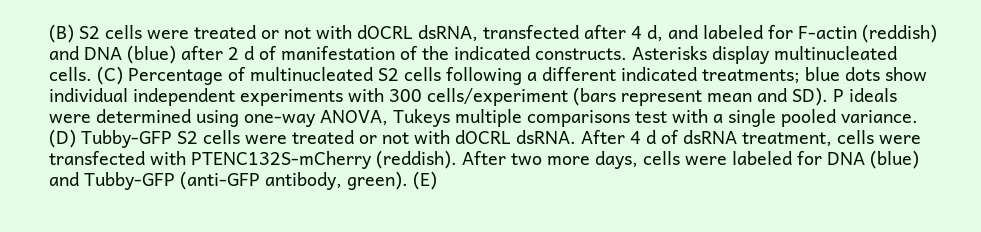(B) S2 cells were treated or not with dOCRL dsRNA, transfected after 4 d, and labeled for F-actin (reddish) and DNA (blue) after 2 d of manifestation of the indicated constructs. Asterisks display multinucleated cells. (C) Percentage of multinucleated S2 cells following a different indicated treatments; blue dots show individual independent experiments with 300 cells/experiment (bars represent mean and SD). P ideals were determined using one-way ANOVA, Tukeys multiple comparisons test with a single pooled variance. (D) Tubby-GFP S2 cells were treated or not with dOCRL dsRNA. After 4 d of dsRNA treatment, cells were transfected with PTENC132S-mCherry (reddish). After two more days, cells were labeled for DNA (blue) and Tubby-GFP (anti-GFP antibody, green). (E)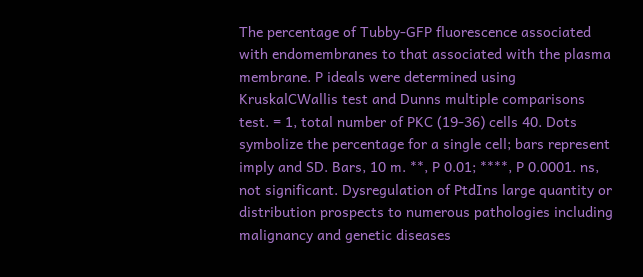The percentage of Tubby-GFP fluorescence associated with endomembranes to that associated with the plasma membrane. P ideals were determined using KruskalCWallis test and Dunns multiple comparisons test. = 1, total number of PKC (19-36) cells 40. Dots symbolize the percentage for a single cell; bars represent imply and SD. Bars, 10 m. **, P 0.01; ****, P 0.0001. ns, not significant. Dysregulation of PtdIns large quantity or distribution prospects to numerous pathologies including malignancy and genetic diseases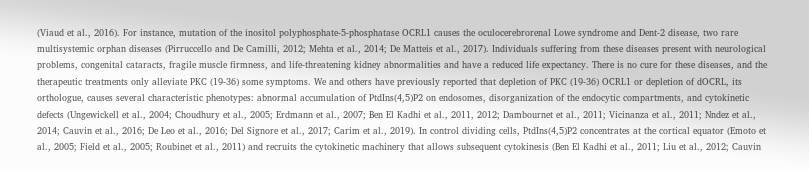(Viaud et al., 2016). For instance, mutation of the inositol polyphosphate-5-phosphatase OCRL1 causes the oculocerebrorenal Lowe syndrome and Dent-2 disease, two rare multisystemic orphan diseases (Pirruccello and De Camilli, 2012; Mehta et al., 2014; De Matteis et al., 2017). Individuals suffering from these diseases present with neurological problems, congenital cataracts, fragile muscle firmness, and life-threatening kidney abnormalities and have a reduced life expectancy. There is no cure for these diseases, and the therapeutic treatments only alleviate PKC (19-36) some symptoms. We and others have previously reported that depletion of PKC (19-36) OCRL1 or depletion of dOCRL, its orthologue, causes several characteristic phenotypes: abnormal accumulation of PtdIns(4,5)P2 on endosomes, disorganization of the endocytic compartments, and cytokinetic defects (Ungewickell et al., 2004; Choudhury et al., 2005; Erdmann et al., 2007; Ben El Kadhi et al., 2011, 2012; Dambournet et al., 2011; Vicinanza et al., 2011; Nndez et al., 2014; Cauvin et al., 2016; De Leo et al., 2016; Del Signore et al., 2017; Carim et al., 2019). In control dividing cells, PtdIns(4,5)P2 concentrates at the cortical equator (Emoto et al., 2005; Field et al., 2005; Roubinet et al., 2011) and recruits the cytokinetic machinery that allows subsequent cytokinesis (Ben El Kadhi et al., 2011; Liu et al., 2012; Cauvin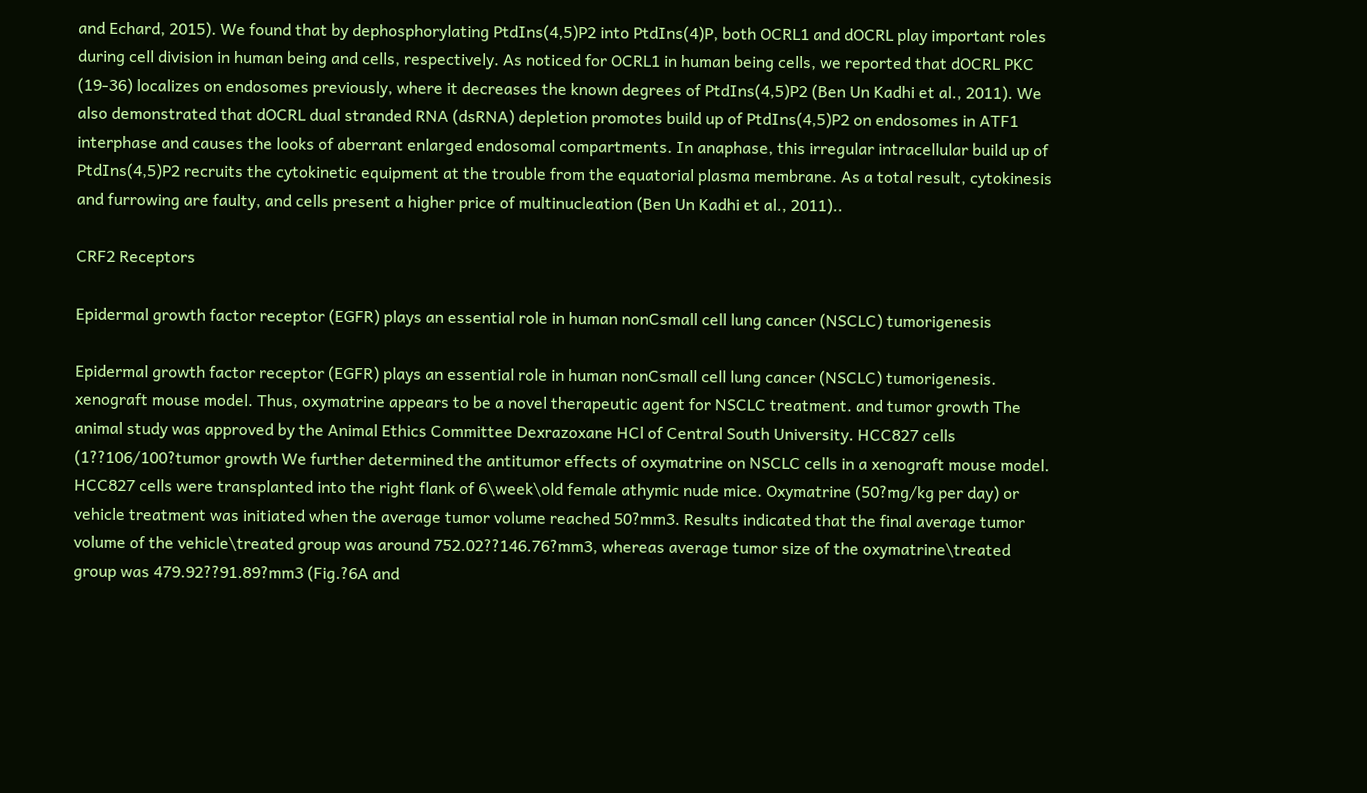and Echard, 2015). We found that by dephosphorylating PtdIns(4,5)P2 into PtdIns(4)P, both OCRL1 and dOCRL play important roles during cell division in human being and cells, respectively. As noticed for OCRL1 in human being cells, we reported that dOCRL PKC (19-36) localizes on endosomes previously, where it decreases the known degrees of PtdIns(4,5)P2 (Ben Un Kadhi et al., 2011). We also demonstrated that dOCRL dual stranded RNA (dsRNA) depletion promotes build up of PtdIns(4,5)P2 on endosomes in ATF1 interphase and causes the looks of aberrant enlarged endosomal compartments. In anaphase, this irregular intracellular build up of PtdIns(4,5)P2 recruits the cytokinetic equipment at the trouble from the equatorial plasma membrane. As a total result, cytokinesis and furrowing are faulty, and cells present a higher price of multinucleation (Ben Un Kadhi et al., 2011)..

CRF2 Receptors

Epidermal growth factor receptor (EGFR) plays an essential role in human nonCsmall cell lung cancer (NSCLC) tumorigenesis

Epidermal growth factor receptor (EGFR) plays an essential role in human nonCsmall cell lung cancer (NSCLC) tumorigenesis. xenograft mouse model. Thus, oxymatrine appears to be a novel therapeutic agent for NSCLC treatment. and tumor growth The animal study was approved by the Animal Ethics Committee Dexrazoxane HCl of Central South University. HCC827 cells (1??106/100?tumor growth We further determined the antitumor effects of oxymatrine on NSCLC cells in a xenograft mouse model. HCC827 cells were transplanted into the right flank of 6\week\old female athymic nude mice. Oxymatrine (50?mg/kg per day) or vehicle treatment was initiated when the average tumor volume reached 50?mm3. Results indicated that the final average tumor volume of the vehicle\treated group was around 752.02??146.76?mm3, whereas average tumor size of the oxymatrine\treated group was 479.92??91.89?mm3 (Fig.?6A and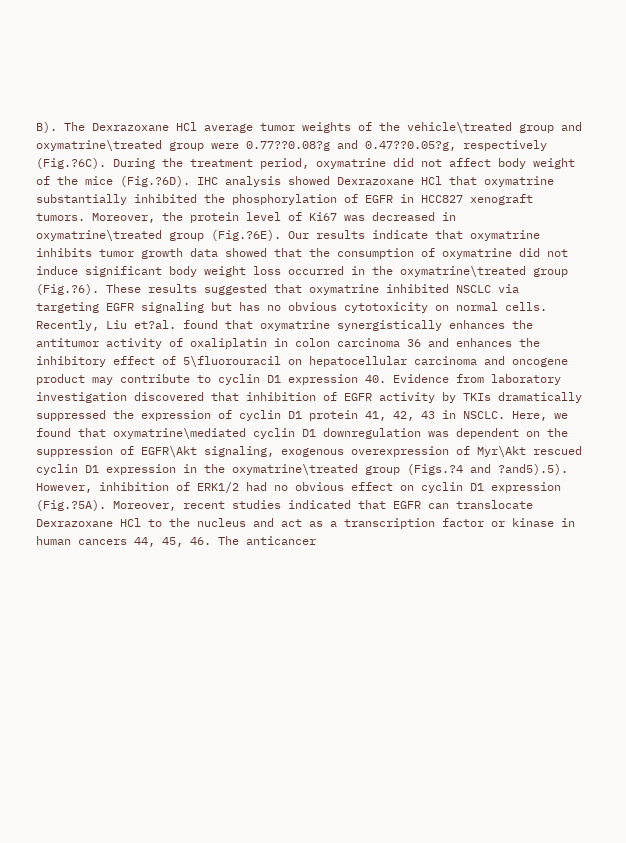B). The Dexrazoxane HCl average tumor weights of the vehicle\treated group and oxymatrine\treated group were 0.77??0.08?g and 0.47??0.05?g, respectively (Fig.?6C). During the treatment period, oxymatrine did not affect body weight of the mice (Fig.?6D). IHC analysis showed Dexrazoxane HCl that oxymatrine substantially inhibited the phosphorylation of EGFR in HCC827 xenograft tumors. Moreover, the protein level of Ki67 was decreased in oxymatrine\treated group (Fig.?6E). Our results indicate that oxymatrine inhibits tumor growth data showed that the consumption of oxymatrine did not induce significant body weight loss occurred in the oxymatrine\treated group (Fig.?6). These results suggested that oxymatrine inhibited NSCLC via targeting EGFR signaling but has no obvious cytotoxicity on normal cells. Recently, Liu et?al. found that oxymatrine synergistically enhances the antitumor activity of oxaliplatin in colon carcinoma 36 and enhances the inhibitory effect of 5\fluorouracil on hepatocellular carcinoma and oncogene product may contribute to cyclin D1 expression 40. Evidence from laboratory investigation discovered that inhibition of EGFR activity by TKIs dramatically suppressed the expression of cyclin D1 protein 41, 42, 43 in NSCLC. Here, we found that oxymatrine\mediated cyclin D1 downregulation was dependent on the suppression of EGFR\Akt signaling, exogenous overexpression of Myr\Akt rescued cyclin D1 expression in the oxymatrine\treated group (Figs.?4 and ?and5).5). However, inhibition of ERK1/2 had no obvious effect on cyclin D1 expression (Fig.?5A). Moreover, recent studies indicated that EGFR can translocate Dexrazoxane HCl to the nucleus and act as a transcription factor or kinase in human cancers 44, 45, 46. The anticancer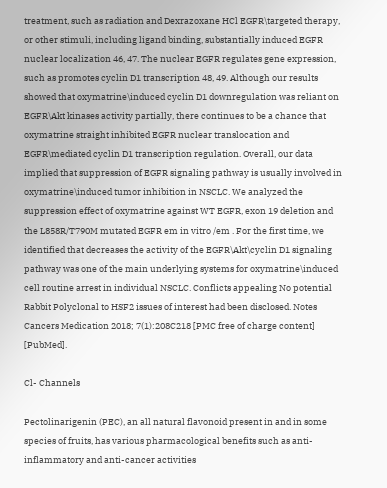treatment, such as radiation and Dexrazoxane HCl EGFR\targeted therapy, or other stimuli, including ligand binding, substantially induced EGFR nuclear localization 46, 47. The nuclear EGFR regulates gene expression, such as promotes cyclin D1 transcription 48, 49. Although our results showed that oxymatrine\induced cyclin D1 downregulation was reliant on EGFR\Akt kinases activity partially, there continues to be a chance that oxymatrine straight inhibited EGFR nuclear translocation and EGFR\mediated cyclin D1 transcription regulation. Overall, our data implied that suppression of EGFR signaling pathway is usually involved in oxymatrine\induced tumor inhibition in NSCLC. We analyzed the suppression effect of oxymatrine against WT EGFR, exon 19 deletion and the L858R/T790M mutated EGFR em in vitro /em . For the first time, we identified that decreases the activity of the EGFR\Akt\cyclin D1 signaling pathway was one of the main underlying systems for oxymatrine\induced cell routine arrest in individual NSCLC. Conflicts appealing No potential Rabbit Polyclonal to HSF2 issues of interest had been disclosed. Notes Cancers Medication 2018; 7(1):208C218 [PMC free of charge content] [PubMed].

Cl- Channels

Pectolinarigenin (PEC), an all natural flavonoid present in and in some species of fruits, has various pharmacological benefits such as anti-inflammatory and anti-cancer activities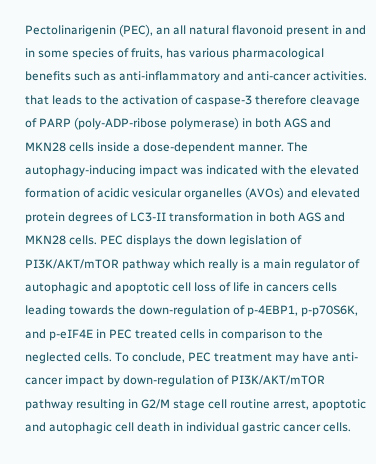Pectolinarigenin (PEC), an all natural flavonoid present in and in some species of fruits, has various pharmacological benefits such as anti-inflammatory and anti-cancer activities. that leads to the activation of caspase-3 therefore cleavage of PARP (poly-ADP-ribose polymerase) in both AGS and MKN28 cells inside a dose-dependent manner. The autophagy-inducing impact was indicated with the elevated formation of acidic vesicular organelles (AVOs) and elevated protein degrees of LC3-II transformation in both AGS and MKN28 cells. PEC displays the down legislation of PI3K/AKT/mTOR pathway which really is a main regulator of autophagic and apoptotic cell loss of life in cancers cells leading towards the down-regulation of p-4EBP1, p-p70S6K, and p-eIF4E in PEC treated cells in comparison to the neglected cells. To conclude, PEC treatment may have anti-cancer impact by down-regulation of PI3K/AKT/mTOR pathway resulting in G2/M stage cell routine arrest, apoptotic and autophagic cell death in individual gastric cancer cells.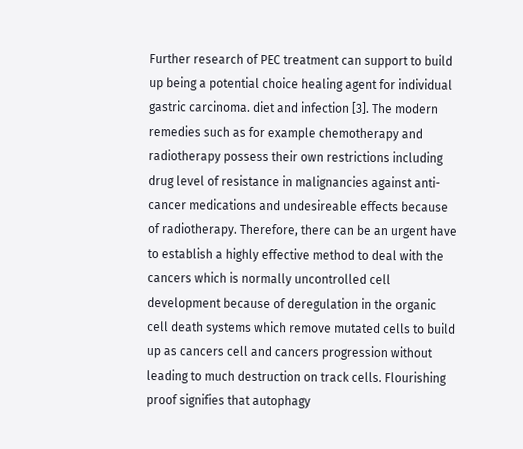Further research of PEC treatment can support to build up being a potential choice healing agent for individual gastric carcinoma. diet and infection [3]. The modern remedies such as for example chemotherapy and radiotherapy possess their own restrictions including drug level of resistance in malignancies against anti-cancer medications and undesireable effects because of radiotherapy. Therefore, there can be an urgent have to establish a highly effective method to deal with the cancers which is normally uncontrolled cell development because of deregulation in the organic cell death systems which remove mutated cells to build up as cancers cell and cancers progression without leading to much destruction on track cells. Flourishing proof signifies that autophagy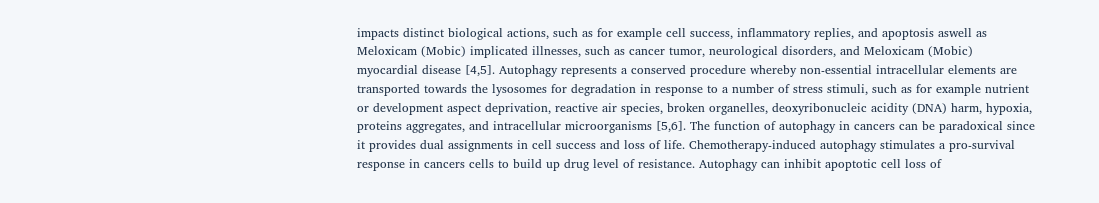impacts distinct biological actions, such as for example cell success, inflammatory replies, and apoptosis aswell as Meloxicam (Mobic) implicated illnesses, such as cancer tumor, neurological disorders, and Meloxicam (Mobic) myocardial disease [4,5]. Autophagy represents a conserved procedure whereby non-essential intracellular elements are transported towards the lysosomes for degradation in response to a number of stress stimuli, such as for example nutrient or development aspect deprivation, reactive air species, broken organelles, deoxyribonucleic acidity (DNA) harm, hypoxia, proteins aggregates, and intracellular microorganisms [5,6]. The function of autophagy in cancers can be paradoxical since it provides dual assignments in cell success and loss of life. Chemotherapy-induced autophagy stimulates a pro-survival response in cancers cells to build up drug level of resistance. Autophagy can inhibit apoptotic cell loss of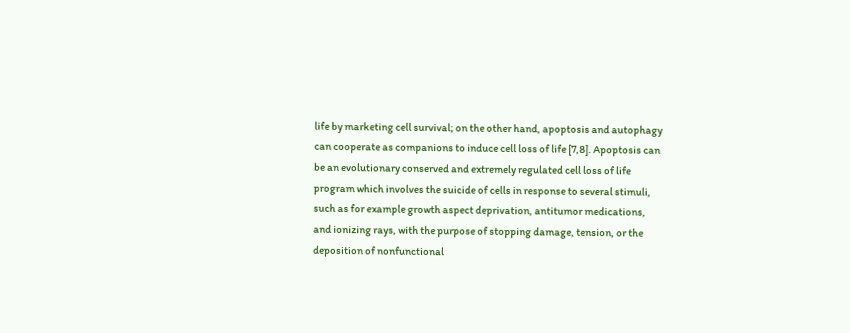life by marketing cell survival; on the other hand, apoptosis and autophagy can cooperate as companions to induce cell loss of life [7,8]. Apoptosis can be an evolutionary conserved and extremely regulated cell loss of life program which involves the suicide of cells in response to several stimuli, such as for example growth aspect deprivation, antitumor medications, and ionizing rays, with the purpose of stopping damage, tension, or the deposition of nonfunctional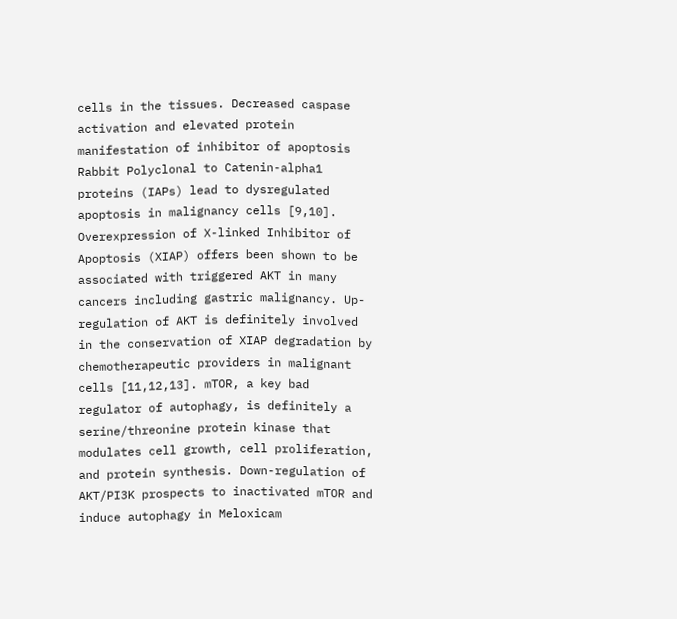cells in the tissues. Decreased caspase activation and elevated protein manifestation of inhibitor of apoptosis Rabbit Polyclonal to Catenin-alpha1 proteins (IAPs) lead to dysregulated apoptosis in malignancy cells [9,10]. Overexpression of X-linked Inhibitor of Apoptosis (XIAP) offers been shown to be associated with triggered AKT in many cancers including gastric malignancy. Up-regulation of AKT is definitely involved in the conservation of XIAP degradation by chemotherapeutic providers in malignant cells [11,12,13]. mTOR, a key bad regulator of autophagy, is definitely a serine/threonine protein kinase that modulates cell growth, cell proliferation, and protein synthesis. Down-regulation of AKT/PI3K prospects to inactivated mTOR and induce autophagy in Meloxicam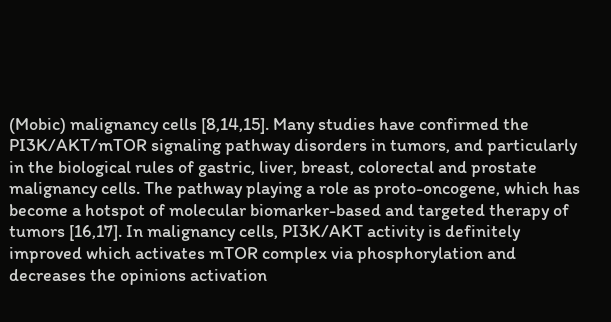(Mobic) malignancy cells [8,14,15]. Many studies have confirmed the PI3K/AKT/mTOR signaling pathway disorders in tumors, and particularly in the biological rules of gastric, liver, breast, colorectal and prostate malignancy cells. The pathway playing a role as proto-oncogene, which has become a hotspot of molecular biomarker-based and targeted therapy of tumors [16,17]. In malignancy cells, PI3K/AKT activity is definitely improved which activates mTOR complex via phosphorylation and decreases the opinions activation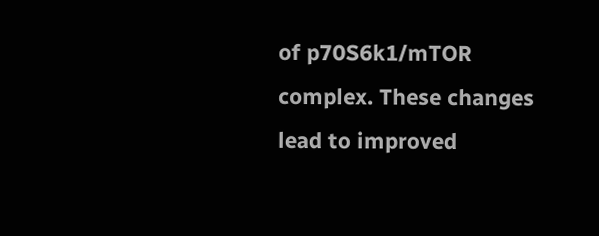of p70S6k1/mTOR complex. These changes lead to improved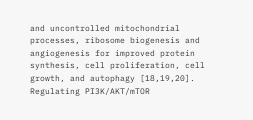and uncontrolled mitochondrial processes, ribosome biogenesis and angiogenesis for improved protein synthesis, cell proliferation, cell growth, and autophagy [18,19,20]. Regulating PI3K/AKT/mTOR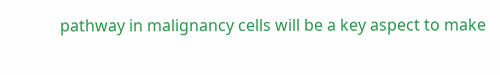pathway in malignancy cells will be a key aspect to make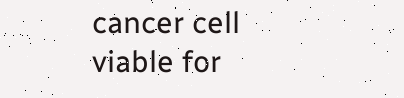cancer cell viable for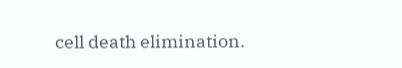cell death elimination.